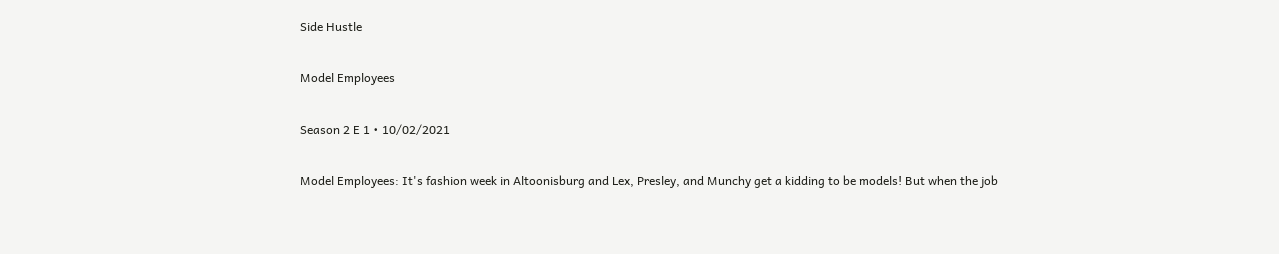Side Hustle

Model Employees

Season 2 E 1 • 10/02/2021

Model Employees: It's fashion week in Altoonisburg and Lex, Presley, and Munchy get a kidding to be models! But when the job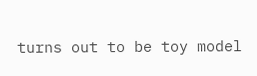turns out to be toy model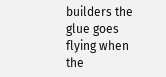builders the glue goes flying when the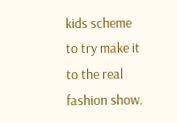kids scheme to try make it to the real fashion show.